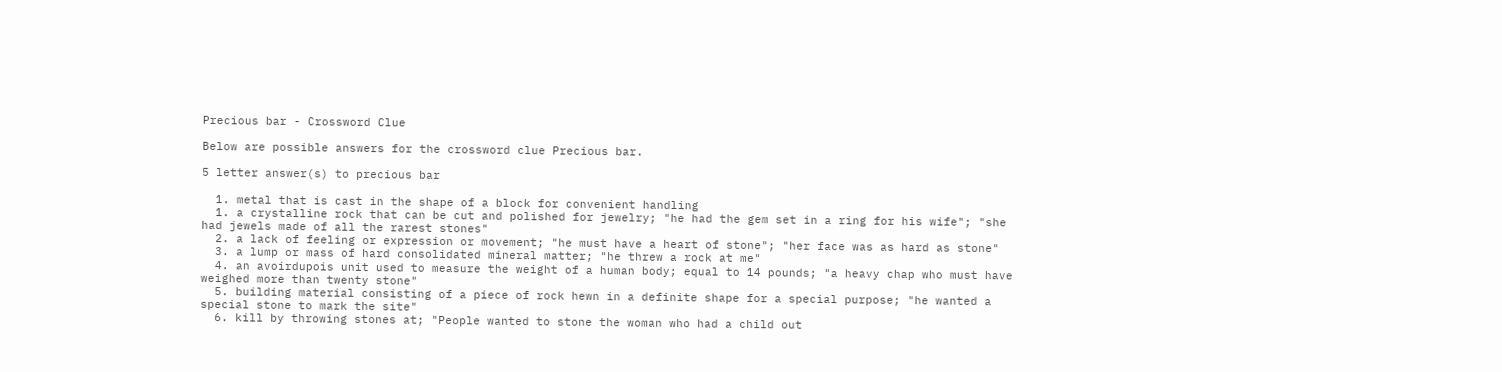Precious bar - Crossword Clue

Below are possible answers for the crossword clue Precious bar.

5 letter answer(s) to precious bar

  1. metal that is cast in the shape of a block for convenient handling
  1. a crystalline rock that can be cut and polished for jewelry; "he had the gem set in a ring for his wife"; "she had jewels made of all the rarest stones"
  2. a lack of feeling or expression or movement; "he must have a heart of stone"; "her face was as hard as stone"
  3. a lump or mass of hard consolidated mineral matter; "he threw a rock at me"
  4. an avoirdupois unit used to measure the weight of a human body; equal to 14 pounds; "a heavy chap who must have weighed more than twenty stone"
  5. building material consisting of a piece of rock hewn in a definite shape for a special purpose; "he wanted a special stone to mark the site"
  6. kill by throwing stones at; "People wanted to stone the woman who had a child out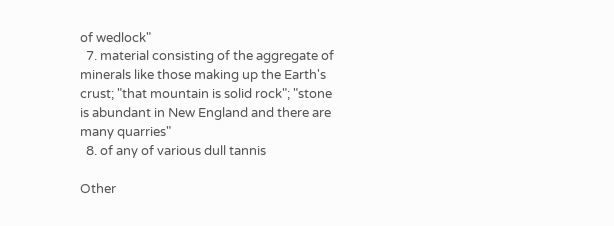of wedlock"
  7. material consisting of the aggregate of minerals like those making up the Earth's crust; "that mountain is solid rock"; "stone is abundant in New England and there are many quarries"
  8. of any of various dull tannis

Other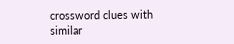crossword clues with similar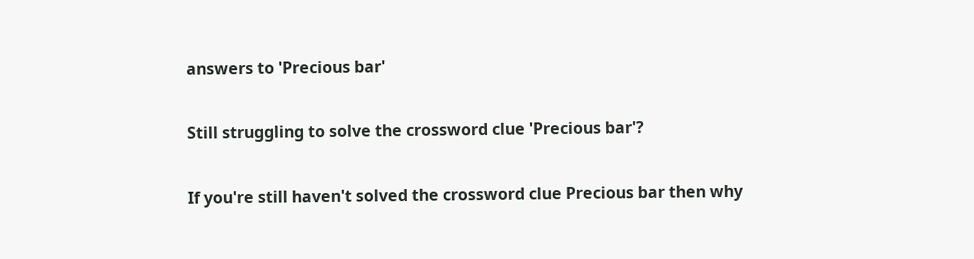answers to 'Precious bar'

Still struggling to solve the crossword clue 'Precious bar'?

If you're still haven't solved the crossword clue Precious bar then why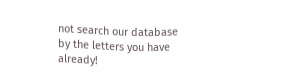not search our database by the letters you have already!